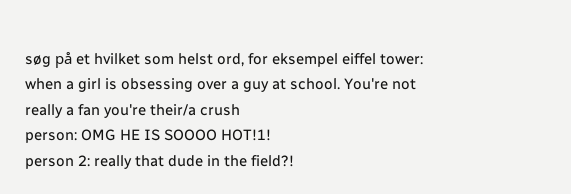søg på et hvilket som helst ord, for eksempel eiffel tower:
when a girl is obsessing over a guy at school. You're not really a fan you're their/a crush
person: OMG HE IS SOOOO HOT!1!
person 2: really that dude in the field?!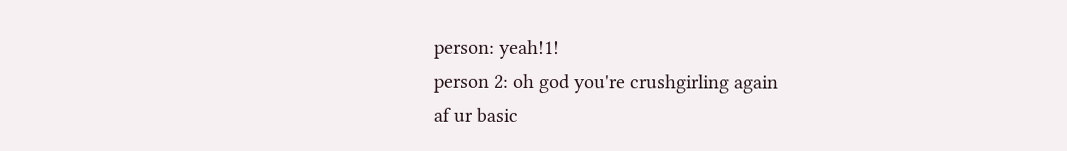person: yeah!1!
person 2: oh god you're crushgirling again
af ur basic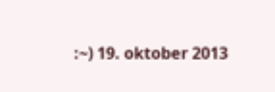:~) 19. oktober 2013